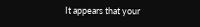It appears that your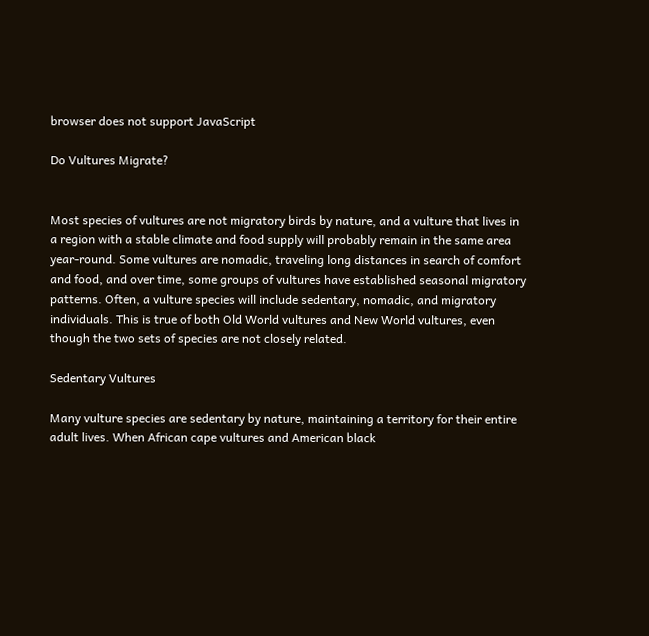browser does not support JavaScript

Do Vultures Migrate?


Most species of vultures are not migratory birds by nature, and a vulture that lives in a region with a stable climate and food supply will probably remain in the same area year-round. Some vultures are nomadic, traveling long distances in search of comfort and food, and over time, some groups of vultures have established seasonal migratory patterns. Often, a vulture species will include sedentary, nomadic, and migratory individuals. This is true of both Old World vultures and New World vultures, even though the two sets of species are not closely related.

Sedentary Vultures

Many vulture species are sedentary by nature, maintaining a territory for their entire adult lives. When African cape vultures and American black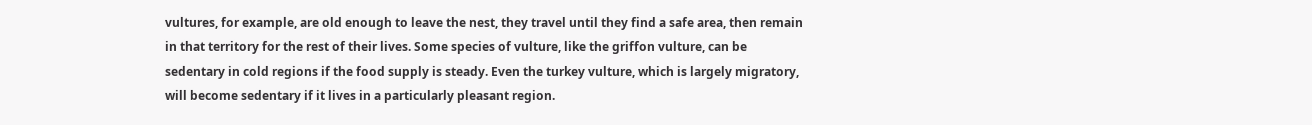vultures, for example, are old enough to leave the nest, they travel until they find a safe area, then remain in that territory for the rest of their lives. Some species of vulture, like the griffon vulture, can be sedentary in cold regions if the food supply is steady. Even the turkey vulture, which is largely migratory, will become sedentary if it lives in a particularly pleasant region.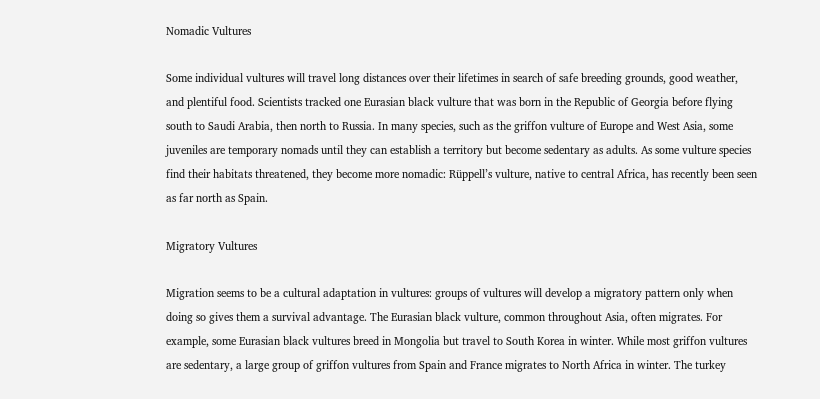Nomadic Vultures

Some individual vultures will travel long distances over their lifetimes in search of safe breeding grounds, good weather, and plentiful food. Scientists tracked one Eurasian black vulture that was born in the Republic of Georgia before flying south to Saudi Arabia, then north to Russia. In many species, such as the griffon vulture of Europe and West Asia, some juveniles are temporary nomads until they can establish a territory but become sedentary as adults. As some vulture species find their habitats threatened, they become more nomadic: Rüppell’s vulture, native to central Africa, has recently been seen as far north as Spain.

Migratory Vultures

Migration seems to be a cultural adaptation in vultures: groups of vultures will develop a migratory pattern only when doing so gives them a survival advantage. The Eurasian black vulture, common throughout Asia, often migrates. For example, some Eurasian black vultures breed in Mongolia but travel to South Korea in winter. While most griffon vultures are sedentary, a large group of griffon vultures from Spain and France migrates to North Africa in winter. The turkey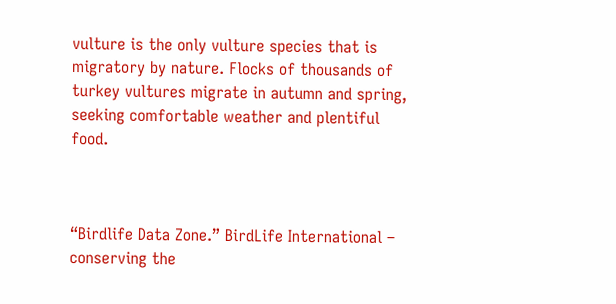vulture is the only vulture species that is migratory by nature. Flocks of thousands of turkey vultures migrate in autumn and spring, seeking comfortable weather and plentiful food.



“Birdlife Data Zone.” BirdLife International – conserving the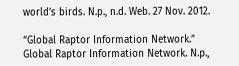world’s birds. N.p., n.d. Web. 27 Nov. 2012.

“Global Raptor Information Network.” Global Raptor Information Network. N.p.,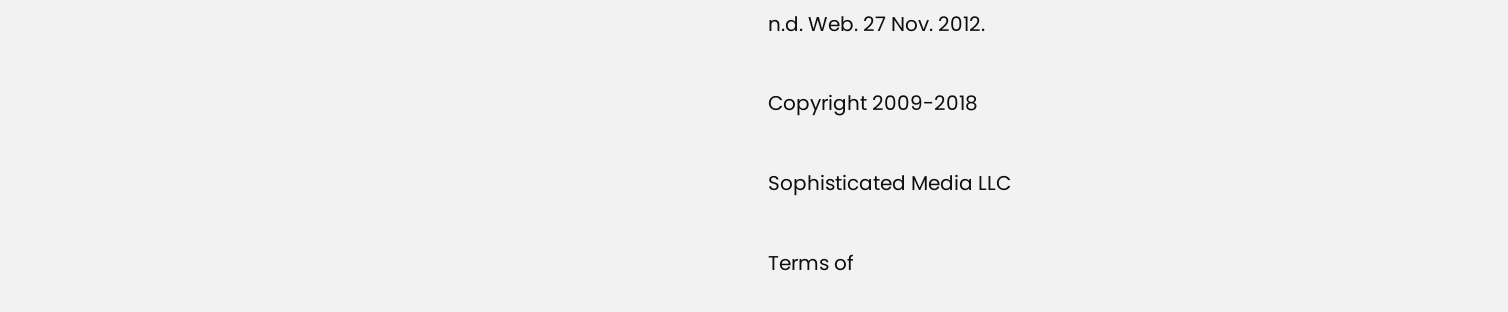n.d. Web. 27 Nov. 2012.

Copyright 2009-2018

Sophisticated Media LLC

Terms of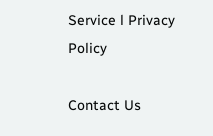Service l Privacy Policy

Contact Us